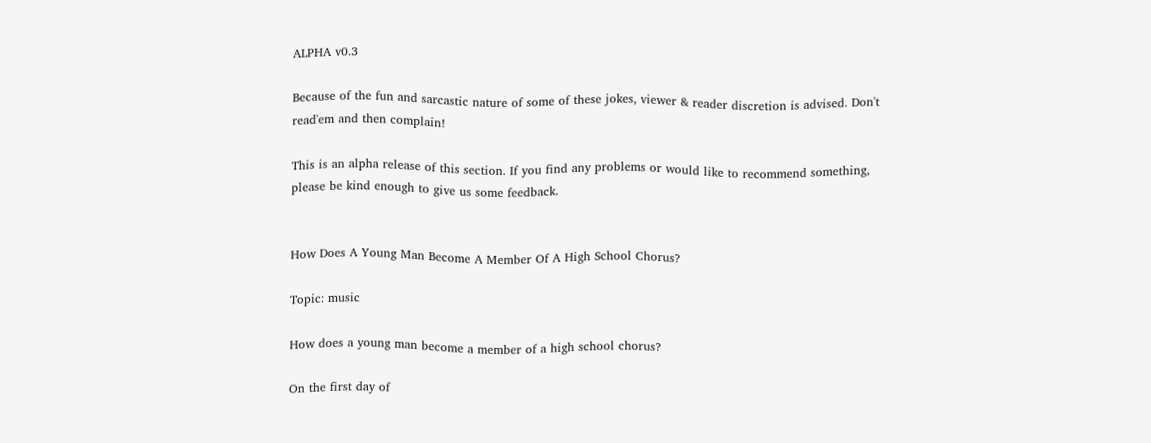ALPHA v0.3

Because of the fun and sarcastic nature of some of these jokes, viewer & reader discretion is advised. Don't read'em and then complain!

This is an alpha release of this section. If you find any problems or would like to recommend something, please be kind enough to give us some feedback.


How Does A Young Man Become A Member Of A High School Chorus?

Topic: music

How does a young man become a member of a high school chorus?

On the first day of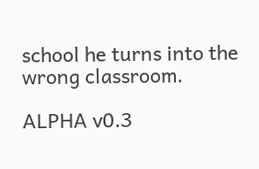school he turns into the wrong classroom.

ALPHA v0.3